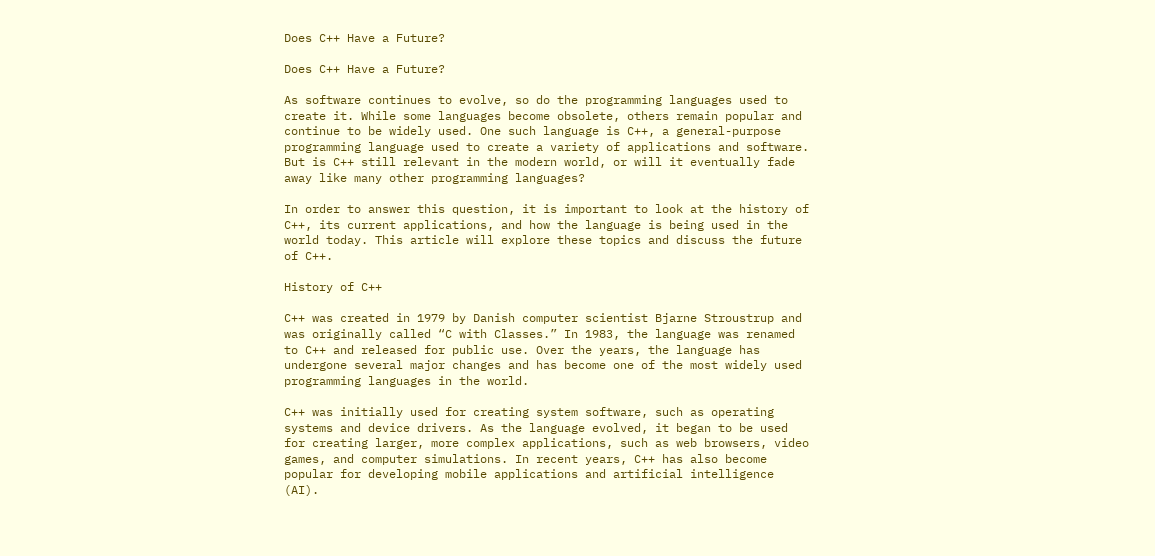Does C++ Have a Future?

Does C++ Have a Future?

As software continues to evolve, so do the programming languages used to create it. While some languages become obsolete, others remain popular and continue to be widely used. One such language is C++, a general-purpose programming language used to create a variety of applications and software. But is C++ still relevant in the modern world, or will it eventually fade away like many other programming languages?

In order to answer this question, it is important to look at the history of C++, its current applications, and how the language is being used in the world today. This article will explore these topics and discuss the future of C++.

History of C++

C++ was created in 1979 by Danish computer scientist Bjarne Stroustrup and was originally called “C with Classes.” In 1983, the language was renamed to C++ and released for public use. Over the years, the language has undergone several major changes and has become one of the most widely used programming languages in the world.

C++ was initially used for creating system software, such as operating systems and device drivers. As the language evolved, it began to be used for creating larger, more complex applications, such as web browsers, video games, and computer simulations. In recent years, C++ has also become popular for developing mobile applications and artificial intelligence (AI).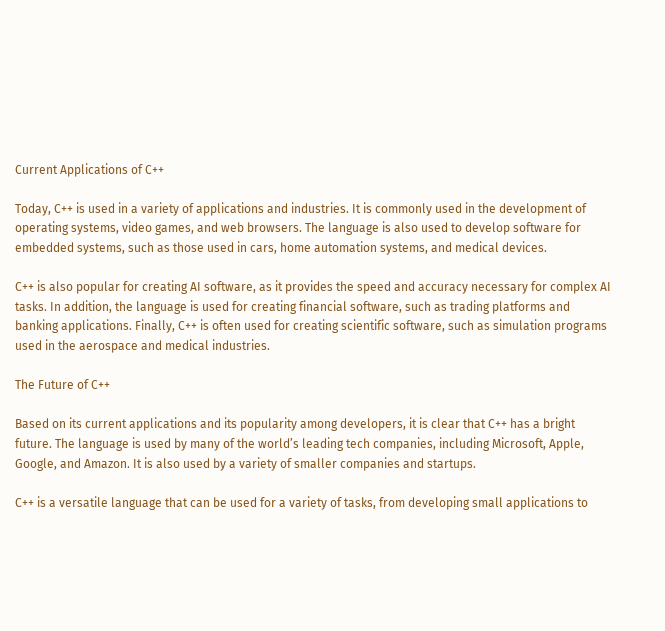Current Applications of C++

Today, C++ is used in a variety of applications and industries. It is commonly used in the development of operating systems, video games, and web browsers. The language is also used to develop software for embedded systems, such as those used in cars, home automation systems, and medical devices.

C++ is also popular for creating AI software, as it provides the speed and accuracy necessary for complex AI tasks. In addition, the language is used for creating financial software, such as trading platforms and banking applications. Finally, C++ is often used for creating scientific software, such as simulation programs used in the aerospace and medical industries.

The Future of C++

Based on its current applications and its popularity among developers, it is clear that C++ has a bright future. The language is used by many of the world’s leading tech companies, including Microsoft, Apple, Google, and Amazon. It is also used by a variety of smaller companies and startups.

C++ is a versatile language that can be used for a variety of tasks, from developing small applications to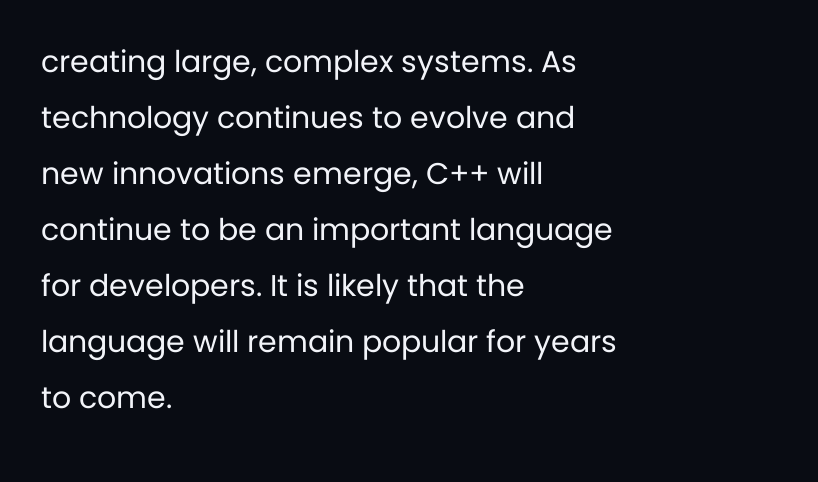creating large, complex systems. As technology continues to evolve and new innovations emerge, C++ will continue to be an important language for developers. It is likely that the language will remain popular for years to come.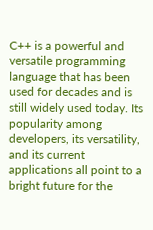C++ is a powerful and versatile programming language that has been used for decades and is still widely used today. Its popularity among developers, its versatility, and its current applications all point to a bright future for the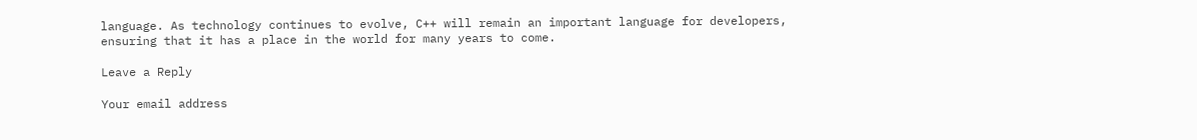language. As technology continues to evolve, C++ will remain an important language for developers, ensuring that it has a place in the world for many years to come.

Leave a Reply

Your email address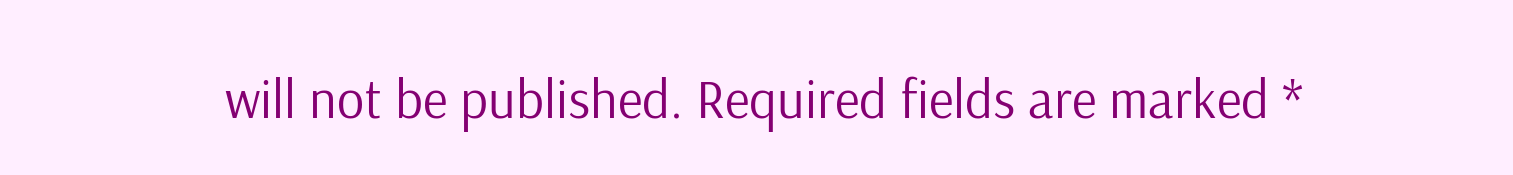will not be published. Required fields are marked *